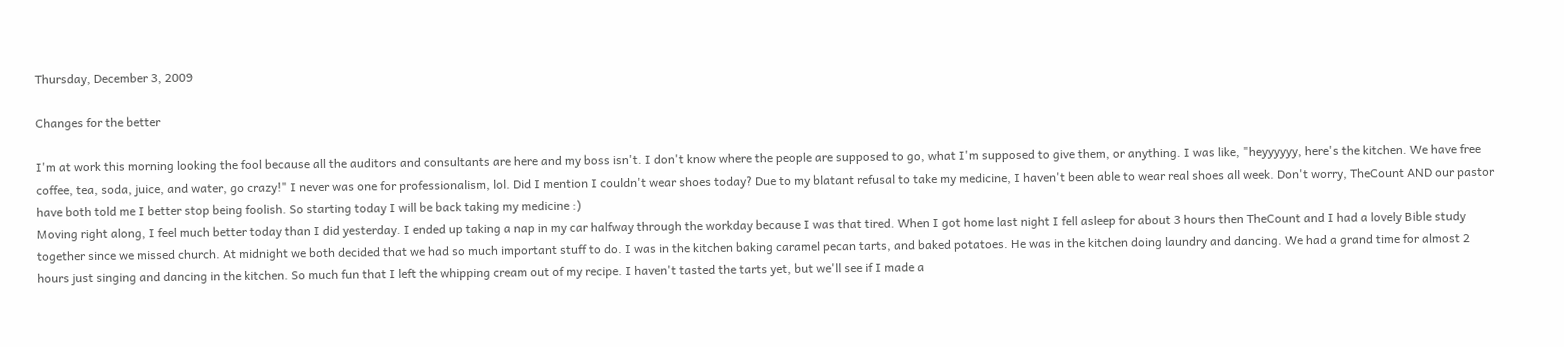Thursday, December 3, 2009

Changes for the better

I'm at work this morning looking the fool because all the auditors and consultants are here and my boss isn't. I don't know where the people are supposed to go, what I'm supposed to give them, or anything. I was like, "heyyyyyy, here's the kitchen. We have free coffee, tea, soda, juice, and water, go crazy!" I never was one for professionalism, lol. Did I mention I couldn't wear shoes today? Due to my blatant refusal to take my medicine, I haven't been able to wear real shoes all week. Don't worry, TheCount AND our pastor have both told me I better stop being foolish. So starting today I will be back taking my medicine :)
Moving right along, I feel much better today than I did yesterday. I ended up taking a nap in my car halfway through the workday because I was that tired. When I got home last night I fell asleep for about 3 hours then TheCount and I had a lovely Bible study together since we missed church. At midnight we both decided that we had so much important stuff to do. I was in the kitchen baking caramel pecan tarts, and baked potatoes. He was in the kitchen doing laundry and dancing. We had a grand time for almost 2 hours just singing and dancing in the kitchen. So much fun that I left the whipping cream out of my recipe. I haven't tasted the tarts yet, but we'll see if I made a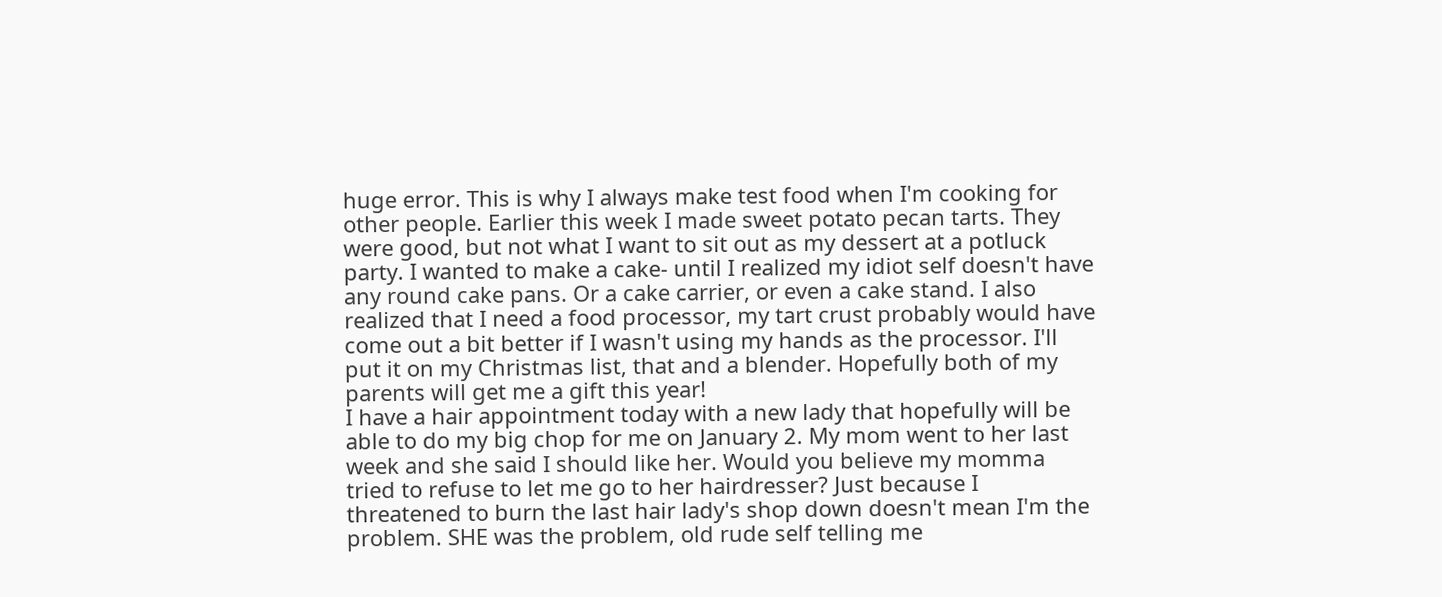huge error. This is why I always make test food when I'm cooking for other people. Earlier this week I made sweet potato pecan tarts. They were good, but not what I want to sit out as my dessert at a potluck party. I wanted to make a cake- until I realized my idiot self doesn't have any round cake pans. Or a cake carrier, or even a cake stand. I also realized that I need a food processor, my tart crust probably would have come out a bit better if I wasn't using my hands as the processor. I'll put it on my Christmas list, that and a blender. Hopefully both of my parents will get me a gift this year!
I have a hair appointment today with a new lady that hopefully will be able to do my big chop for me on January 2. My mom went to her last week and she said I should like her. Would you believe my momma tried to refuse to let me go to her hairdresser? Just because I threatened to burn the last hair lady's shop down doesn't mean I'm the problem. SHE was the problem, old rude self telling me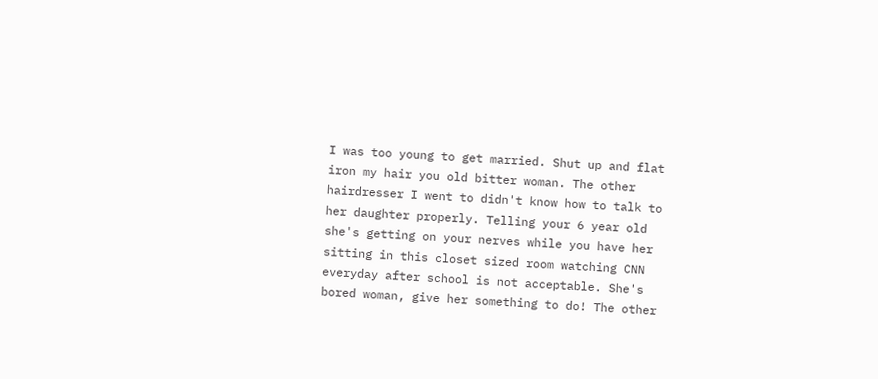I was too young to get married. Shut up and flat iron my hair you old bitter woman. The other hairdresser I went to didn't know how to talk to her daughter properly. Telling your 6 year old she's getting on your nerves while you have her sitting in this closet sized room watching CNN everyday after school is not acceptable. She's bored woman, give her something to do! The other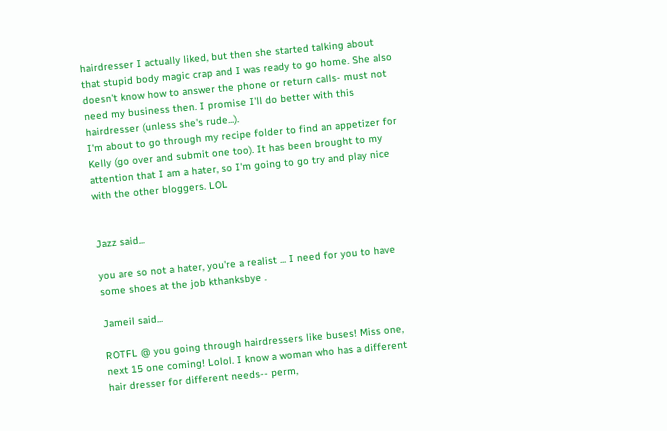hairdresser I actually liked, but then she started talking about that stupid body magic crap and I was ready to go home. She also doesn't know how to answer the phone or return calls- must not need my business then. I promise I'll do better with this hairdresser (unless she's rude...).
I'm about to go through my recipe folder to find an appetizer for Kelly (go over and submit one too). It has been brought to my attention that I am a hater, so I'm going to go try and play nice with the other bloggers. LOL


Jazz said...

you are so not a hater, you're a realist ... I need for you to have some shoes at the job kthanksbye .

Jameil said...

ROTFL @ you going through hairdressers like buses! Miss one, next 15 one coming! Lolol. I know a woman who has a different hair dresser for different needs-- perm,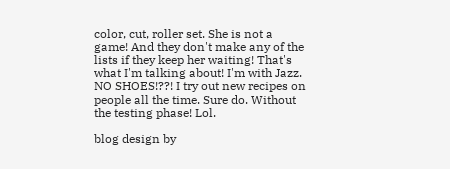color, cut, roller set. She is not a game! And they don't make any of the lists if they keep her waiting! That's what I'm talking about! I'm with Jazz. NO SHOES!??! I try out new recipes on people all the time. Sure do. Without the testing phase! Lol.

blog design by